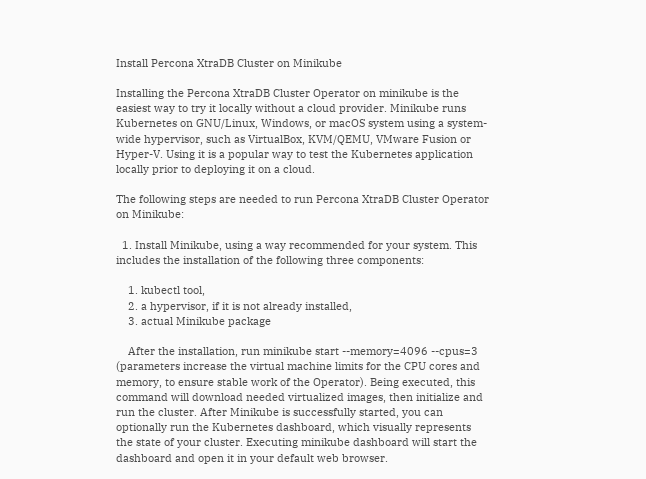Install Percona XtraDB Cluster on Minikube

Installing the Percona XtraDB Cluster Operator on minikube is the easiest way to try it locally without a cloud provider. Minikube runs Kubernetes on GNU/Linux, Windows, or macOS system using a system-wide hypervisor, such as VirtualBox, KVM/QEMU, VMware Fusion or Hyper-V. Using it is a popular way to test the Kubernetes application locally prior to deploying it on a cloud.

The following steps are needed to run Percona XtraDB Cluster Operator on Minikube:

  1. Install Minikube, using a way recommended for your system. This includes the installation of the following three components:

    1. kubectl tool,
    2. a hypervisor, if it is not already installed,
    3. actual Minikube package

    After the installation, run minikube start --memory=4096 --cpus=3 (parameters increase the virtual machine limits for the CPU cores and memory, to ensure stable work of the Operator). Being executed, this command will download needed virtualized images, then initialize and run the cluster. After Minikube is successfully started, you can optionally run the Kubernetes dashboard, which visually represents the state of your cluster. Executing minikube dashboard will start the dashboard and open it in your default web browser.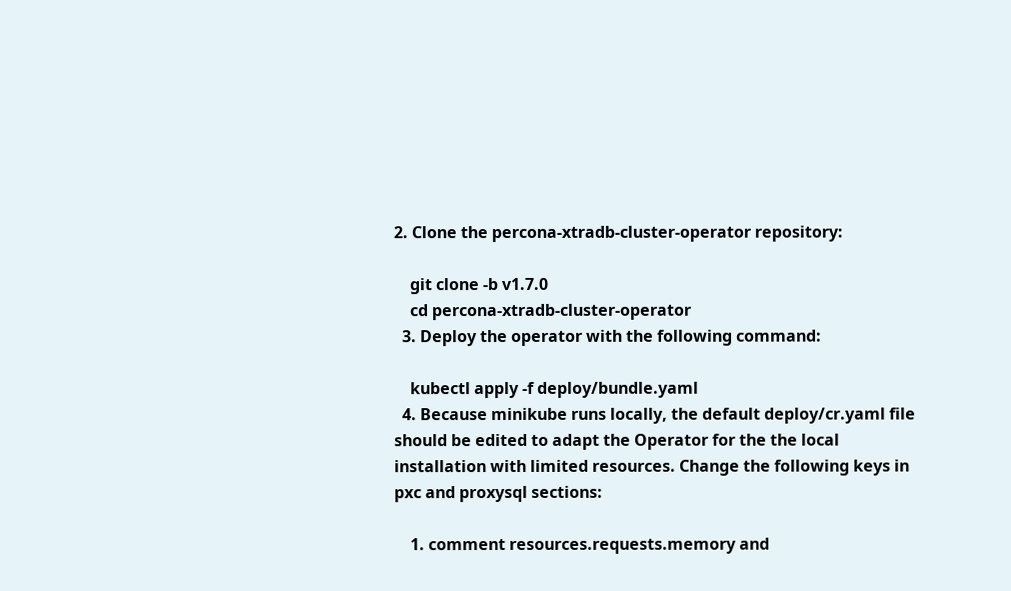2. Clone the percona-xtradb-cluster-operator repository:

    git clone -b v1.7.0
    cd percona-xtradb-cluster-operator
  3. Deploy the operator with the following command:

    kubectl apply -f deploy/bundle.yaml
  4. Because minikube runs locally, the default deploy/cr.yaml file should be edited to adapt the Operator for the the local installation with limited resources. Change the following keys in pxc and proxysql sections:

    1. comment resources.requests.memory and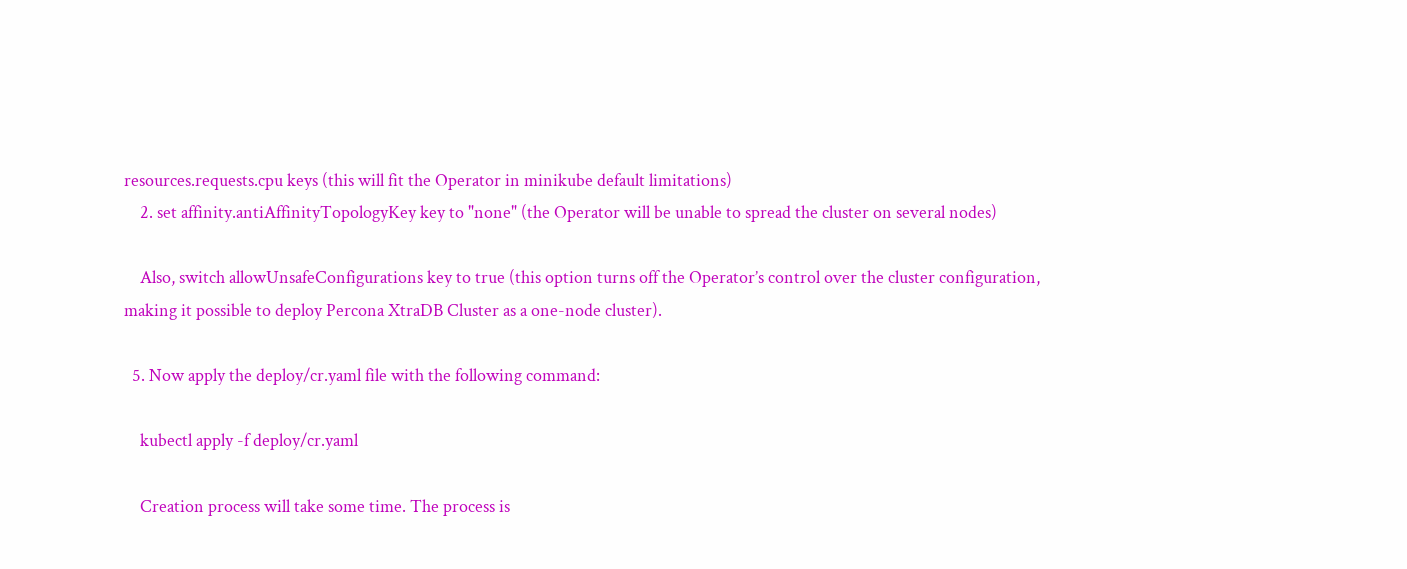resources.requests.cpu keys (this will fit the Operator in minikube default limitations)
    2. set affinity.antiAffinityTopologyKey key to "none" (the Operator will be unable to spread the cluster on several nodes)

    Also, switch allowUnsafeConfigurations key to true (this option turns off the Operator’s control over the cluster configuration, making it possible to deploy Percona XtraDB Cluster as a one-node cluster).

  5. Now apply the deploy/cr.yaml file with the following command:

    kubectl apply -f deploy/cr.yaml

    Creation process will take some time. The process is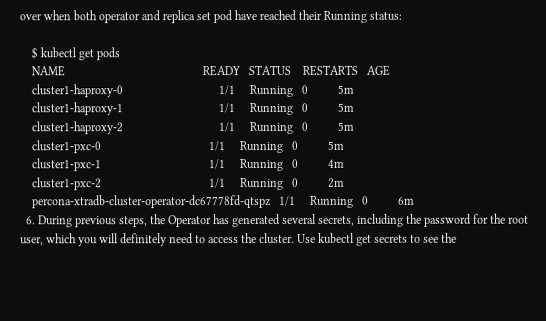over when both operator and replica set pod have reached their Running status:

    $ kubectl get pods
    NAME                                              READY   STATUS    RESTARTS   AGE
    cluster1-haproxy-0                                1/1     Running   0          5m
    cluster1-haproxy-1                                1/1     Running   0          5m
    cluster1-haproxy-2                                1/1     Running   0          5m
    cluster1-pxc-0                                    1/1     Running   0          5m
    cluster1-pxc-1                                    1/1     Running   0          4m
    cluster1-pxc-2                                    1/1     Running   0          2m
    percona-xtradb-cluster-operator-dc67778fd-qtspz   1/1     Running   0          6m
  6. During previous steps, the Operator has generated several secrets, including the password for the root user, which you will definitely need to access the cluster. Use kubectl get secrets to see the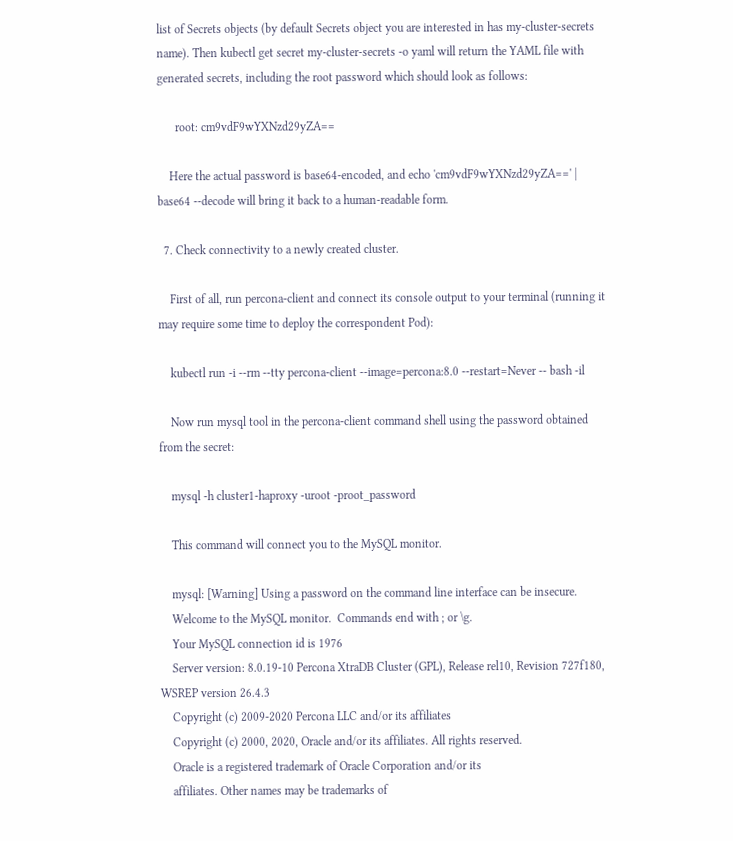list of Secrets objects (by default Secrets object you are interested in has my-cluster-secrets name). Then kubectl get secret my-cluster-secrets -o yaml will return the YAML file with generated secrets, including the root password which should look as follows:

      root: cm9vdF9wYXNzd29yZA==

    Here the actual password is base64-encoded, and echo 'cm9vdF9wYXNzd29yZA==' | base64 --decode will bring it back to a human-readable form.

  7. Check connectivity to a newly created cluster.

    First of all, run percona-client and connect its console output to your terminal (running it may require some time to deploy the correspondent Pod):

    kubectl run -i --rm --tty percona-client --image=percona:8.0 --restart=Never -- bash -il

    Now run mysql tool in the percona-client command shell using the password obtained from the secret:

    mysql -h cluster1-haproxy -uroot -proot_password

    This command will connect you to the MySQL monitor.

    mysql: [Warning] Using a password on the command line interface can be insecure.
    Welcome to the MySQL monitor.  Commands end with ; or \g.
    Your MySQL connection id is 1976
    Server version: 8.0.19-10 Percona XtraDB Cluster (GPL), Release rel10, Revision 727f180, WSREP version 26.4.3
    Copyright (c) 2009-2020 Percona LLC and/or its affiliates
    Copyright (c) 2000, 2020, Oracle and/or its affiliates. All rights reserved.
    Oracle is a registered trademark of Oracle Corporation and/or its
    affiliates. Other names may be trademarks of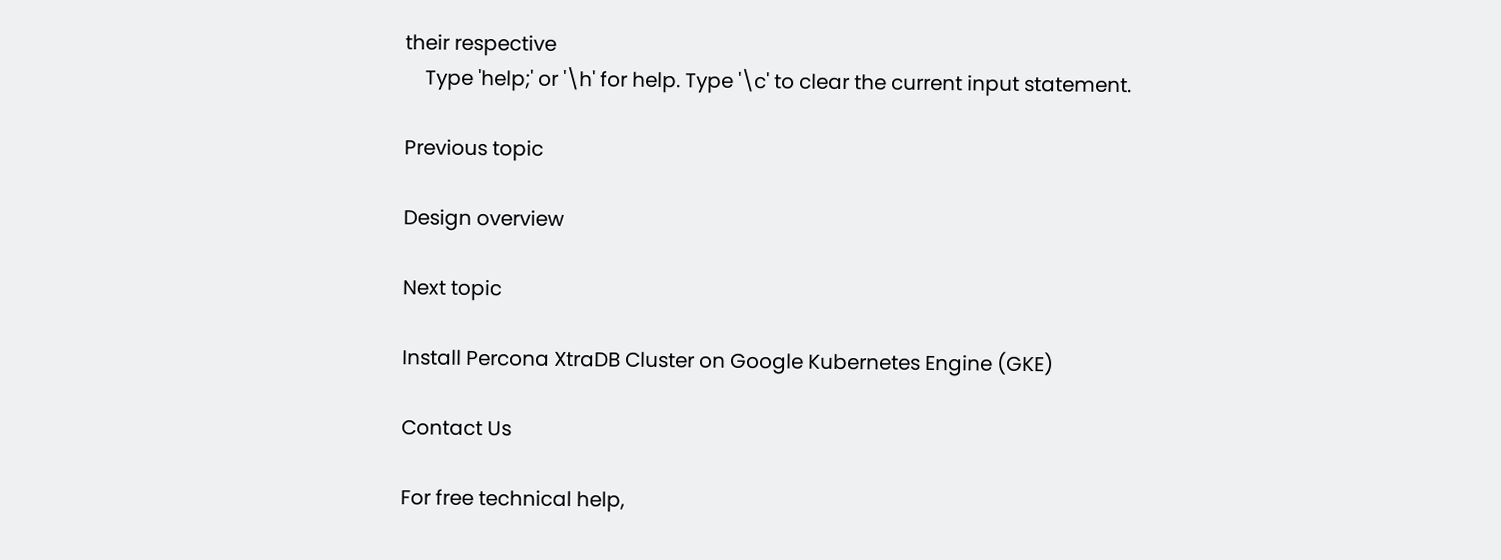their respective
    Type 'help;' or '\h' for help. Type '\c' to clear the current input statement.

Previous topic

Design overview

Next topic

Install Percona XtraDB Cluster on Google Kubernetes Engine (GKE)

Contact Us

For free technical help,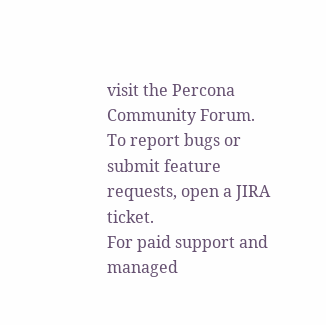visit the Percona Community Forum.
To report bugs or submit feature requests, open a JIRA ticket.
For paid support and managed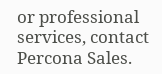or professional services, contact Percona Sales.